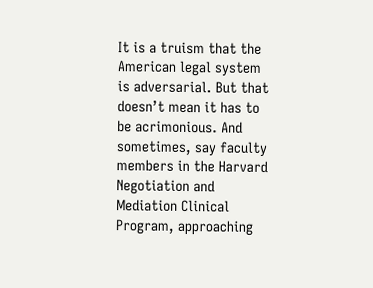It is a truism that the American legal system is adversarial. But that doesn’t mean it has to be acrimonious. And sometimes, say faculty members in the Harvard Negotiation and Mediation Clinical Program, approaching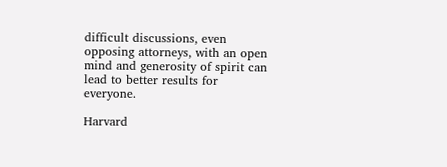difficult discussions, even opposing attorneys, with an open mind and generosity of spirit can lead to better results for everyone.

Harvard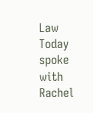Law Today spoke with Rachel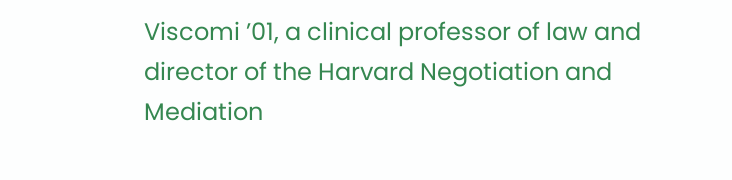Viscomi ’01, a clinical professor of law and director of the Harvard Negotiation and Mediation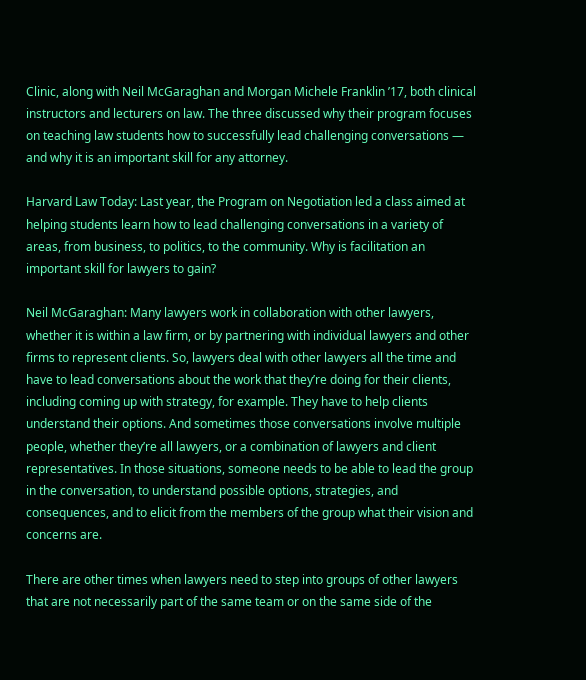Clinic, along with Neil McGaraghan and Morgan Michele Franklin ’17, both clinical instructors and lecturers on law. The three discussed why their program focuses on teaching law students how to successfully lead challenging conversations — and why it is an important skill for any attorney.

Harvard Law Today: Last year, the Program on Negotiation led a class aimed at helping students learn how to lead challenging conversations in a variety of areas, from business, to politics, to the community. Why is facilitation an important skill for lawyers to gain?

Neil McGaraghan: Many lawyers work in collaboration with other lawyers, whether it is within a law firm, or by partnering with individual lawyers and other firms to represent clients. So, lawyers deal with other lawyers all the time and have to lead conversations about the work that they’re doing for their clients, including coming up with strategy, for example. They have to help clients understand their options. And sometimes those conversations involve multiple people, whether they’re all lawyers, or a combination of lawyers and client representatives. In those situations, someone needs to be able to lead the group in the conversation, to understand possible options, strategies, and consequences, and to elicit from the members of the group what their vision and concerns are.

There are other times when lawyers need to step into groups of other lawyers that are not necessarily part of the same team or on the same side of the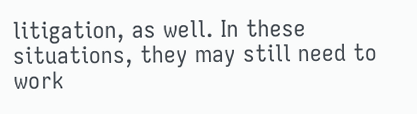litigation, as well. In these situations, they may still need to work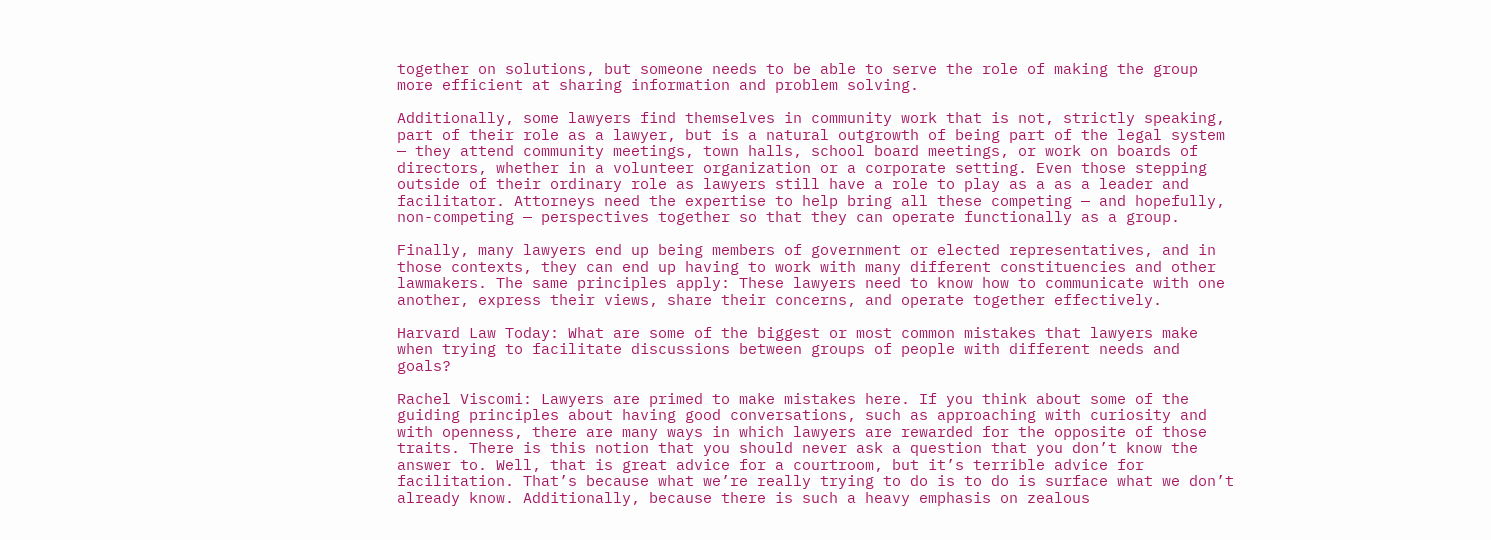together on solutions, but someone needs to be able to serve the role of making the group more efficient at sharing information and problem solving.

Additionally, some lawyers find themselves in community work that is not, strictly speaking, part of their role as a lawyer, but is a natural outgrowth of being part of the legal system — they attend community meetings, town halls, school board meetings, or work on boards of directors, whether in a volunteer organization or a corporate setting. Even those stepping outside of their ordinary role as lawyers still have a role to play as a as a leader and facilitator. Attorneys need the expertise to help bring all these competing — and hopefully, non-competing — perspectives together so that they can operate functionally as a group.

Finally, many lawyers end up being members of government or elected representatives, and in those contexts, they can end up having to work with many different constituencies and other lawmakers. The same principles apply: These lawyers need to know how to communicate with one another, express their views, share their concerns, and operate together effectively.

Harvard Law Today: What are some of the biggest or most common mistakes that lawyers make when trying to facilitate discussions between groups of people with different needs and goals?

Rachel Viscomi: Lawyers are primed to make mistakes here. If you think about some of the guiding principles about having good conversations, such as approaching with curiosity and with openness, there are many ways in which lawyers are rewarded for the opposite of those traits. There is this notion that you should never ask a question that you don’t know the answer to. Well, that is great advice for a courtroom, but it’s terrible advice for facilitation. That’s because what we’re really trying to do is to do is surface what we don’t already know. Additionally, because there is such a heavy emphasis on zealous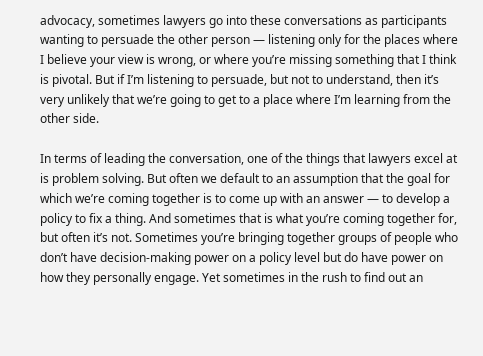advocacy, sometimes lawyers go into these conversations as participants wanting to persuade the other person — listening only for the places where I believe your view is wrong, or where you’re missing something that I think is pivotal. But if I’m listening to persuade, but not to understand, then it’s very unlikely that we’re going to get to a place where I’m learning from the other side.

In terms of leading the conversation, one of the things that lawyers excel at is problem solving. But often we default to an assumption that the goal for which we’re coming together is to come up with an answer — to develop a policy to fix a thing. And sometimes that is what you’re coming together for, but often it’s not. Sometimes you’re bringing together groups of people who don’t have decision-making power on a policy level but do have power on how they personally engage. Yet sometimes in the rush to find out an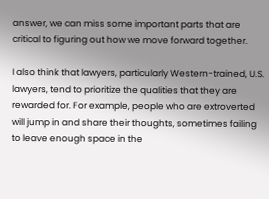answer, we can miss some important parts that are critical to figuring out how we move forward together.

I also think that lawyers, particularly Western-trained, U.S. lawyers, tend to prioritize the qualities that they are rewarded for. For example, people who are extroverted will jump in and share their thoughts, sometimes failing to leave enough space in the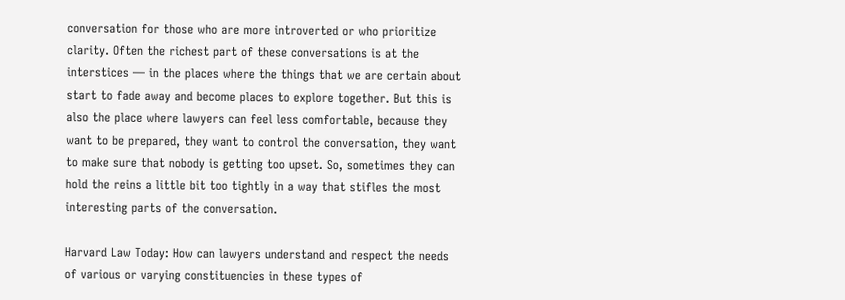conversation for those who are more introverted or who prioritize clarity. Often the richest part of these conversations is at the interstices — in the places where the things that we are certain about start to fade away and become places to explore together. But this is also the place where lawyers can feel less comfortable, because they want to be prepared, they want to control the conversation, they want to make sure that nobody is getting too upset. So, sometimes they can hold the reins a little bit too tightly in a way that stifles the most interesting parts of the conversation.

Harvard Law Today: How can lawyers understand and respect the needs of various or varying constituencies in these types of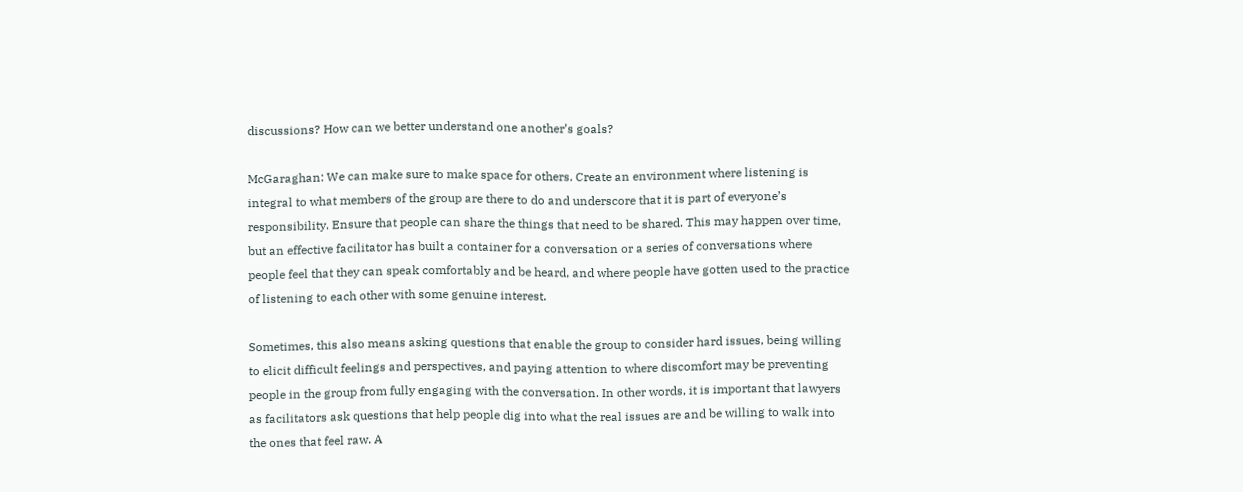discussions? How can we better understand one another’s goals?

McGaraghan: We can make sure to make space for others. Create an environment where listening is integral to what members of the group are there to do and underscore that it is part of everyone’s responsibility. Ensure that people can share the things that need to be shared. This may happen over time, but an effective facilitator has built a container for a conversation or a series of conversations where people feel that they can speak comfortably and be heard, and where people have gotten used to the practice of listening to each other with some genuine interest.

Sometimes, this also means asking questions that enable the group to consider hard issues, being willing to elicit difficult feelings and perspectives, and paying attention to where discomfort may be preventing people in the group from fully engaging with the conversation. In other words, it is important that lawyers as facilitators ask questions that help people dig into what the real issues are and be willing to walk into the ones that feel raw. A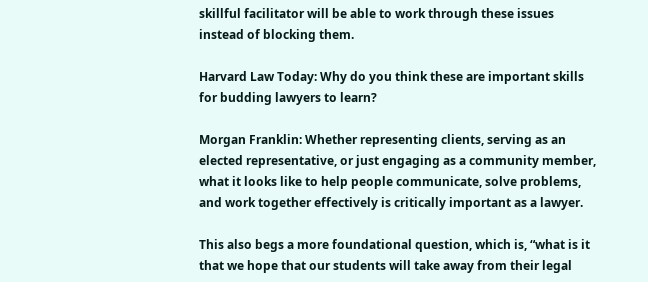skillful facilitator will be able to work through these issues instead of blocking them.

Harvard Law Today: Why do you think these are important skills for budding lawyers to learn?

Morgan Franklin: Whether representing clients, serving as an elected representative, or just engaging as a community member, what it looks like to help people communicate, solve problems, and work together effectively is critically important as a lawyer.

This also begs a more foundational question, which is, “what is it that we hope that our students will take away from their legal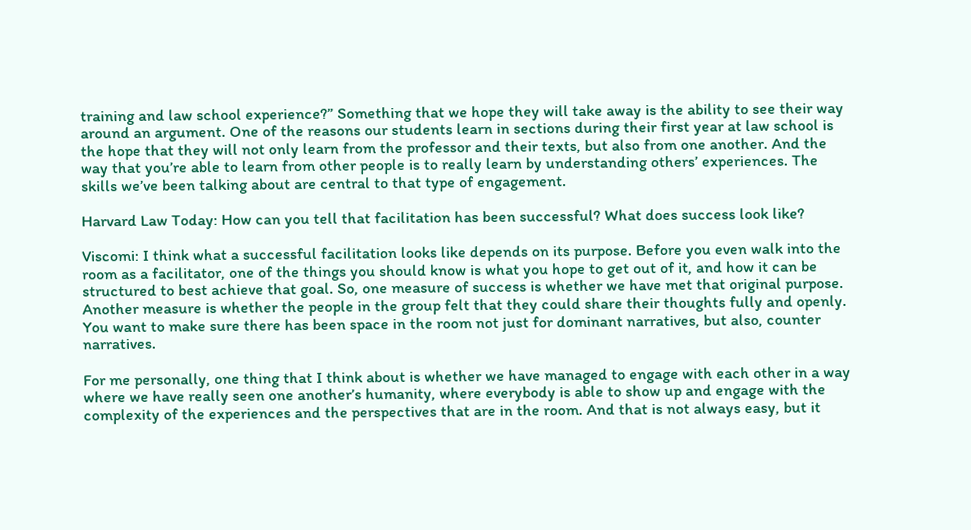training and law school experience?” Something that we hope they will take away is the ability to see their way around an argument. One of the reasons our students learn in sections during their first year at law school is the hope that they will not only learn from the professor and their texts, but also from one another. And the way that you’re able to learn from other people is to really learn by understanding others’ experiences. The skills we’ve been talking about are central to that type of engagement.

Harvard Law Today: How can you tell that facilitation has been successful? What does success look like?

Viscomi: I think what a successful facilitation looks like depends on its purpose. Before you even walk into the room as a facilitator, one of the things you should know is what you hope to get out of it, and how it can be structured to best achieve that goal. So, one measure of success is whether we have met that original purpose. Another measure is whether the people in the group felt that they could share their thoughts fully and openly. You want to make sure there has been space in the room not just for dominant narratives, but also, counter narratives.

For me personally, one thing that I think about is whether we have managed to engage with each other in a way where we have really seen one another’s humanity, where everybody is able to show up and engage with the complexity of the experiences and the perspectives that are in the room. And that is not always easy, but it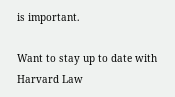is important.

Want to stay up to date with Harvard Law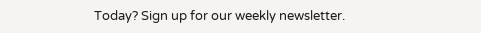Today? Sign up for our weekly newsletter.